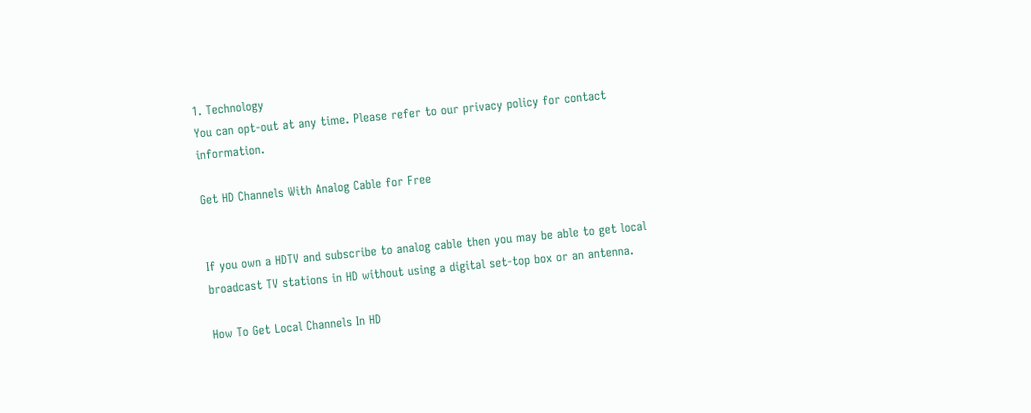1. Technology
You can opt-out at any time. Please refer to our privacy policy for contact information.

Get HD Channels With Analog Cable for Free


If you own a HDTV and subscribe to analog cable then you may be able to get local broadcast TV stations in HD without using a digital set-top box or an antenna.

How To Get Local Channels In HD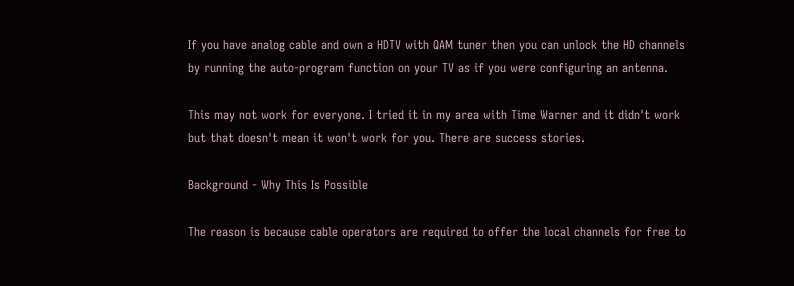If you have analog cable and own a HDTV with QAM tuner then you can unlock the HD channels by running the auto-program function on your TV as if you were configuring an antenna.

This may not work for everyone. I tried it in my area with Time Warner and it didn't work but that doesn't mean it won't work for you. There are success stories.

Background - Why This Is Possible

The reason is because cable operators are required to offer the local channels for free to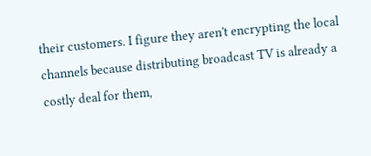their customers. I figure they aren't encrypting the local channels because distributing broadcast TV is already a costly deal for them,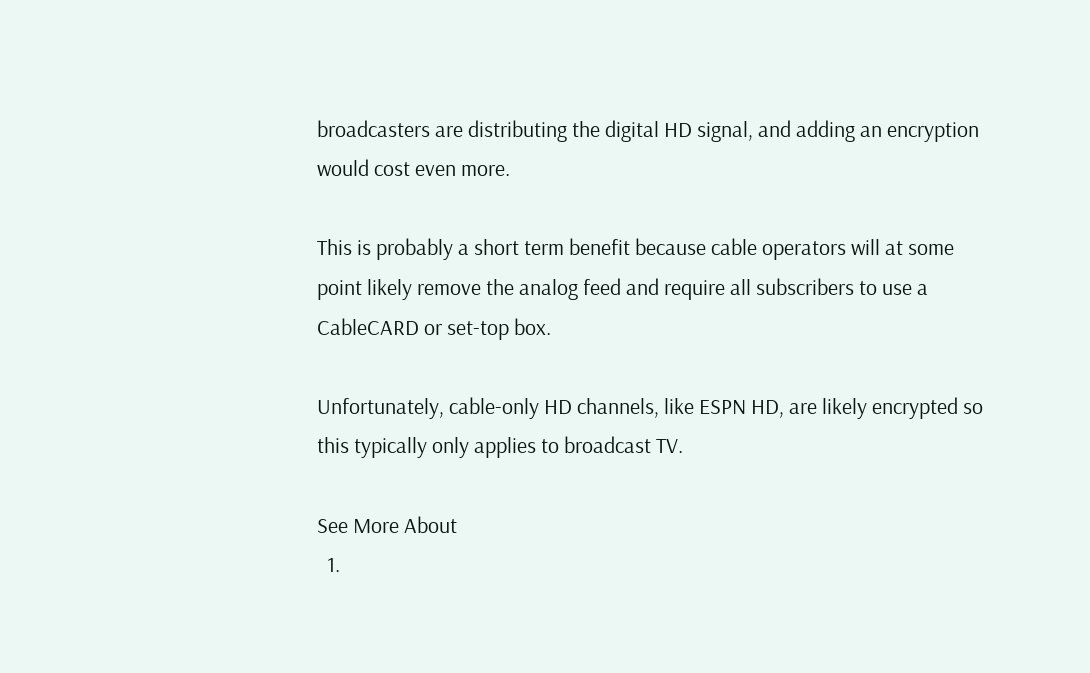broadcasters are distributing the digital HD signal, and adding an encryption would cost even more.

This is probably a short term benefit because cable operators will at some point likely remove the analog feed and require all subscribers to use a CableCARD or set-top box.

Unfortunately, cable-only HD channels, like ESPN HD, are likely encrypted so this typically only applies to broadcast TV.

See More About
  1.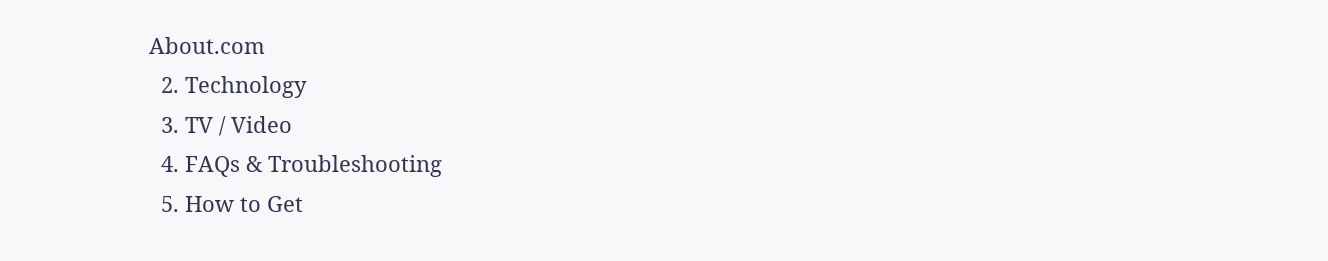About.com
  2. Technology
  3. TV / Video
  4. FAQs & Troubleshooting
  5. How to Get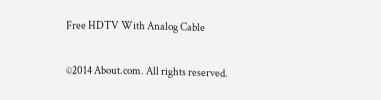Free HDTV With Analog Cable

©2014 About.com. All rights reserved.